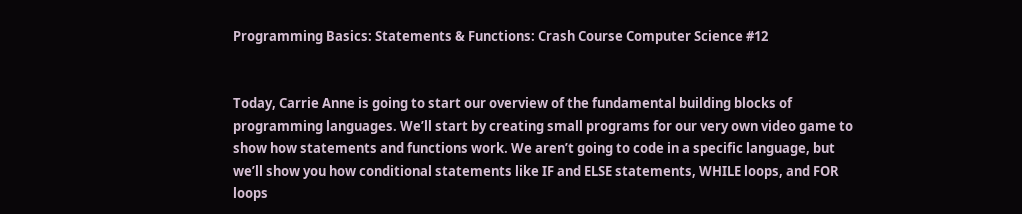Programming Basics: Statements & Functions: Crash Course Computer Science #12


Today, Carrie Anne is going to start our overview of the fundamental building blocks of programming languages. We’ll start by creating small programs for our very own video game to show how statements and functions work. We aren’t going to code in a specific language, but we’ll show you how conditional statements like IF and ELSE statements, WHILE loops, and FOR loops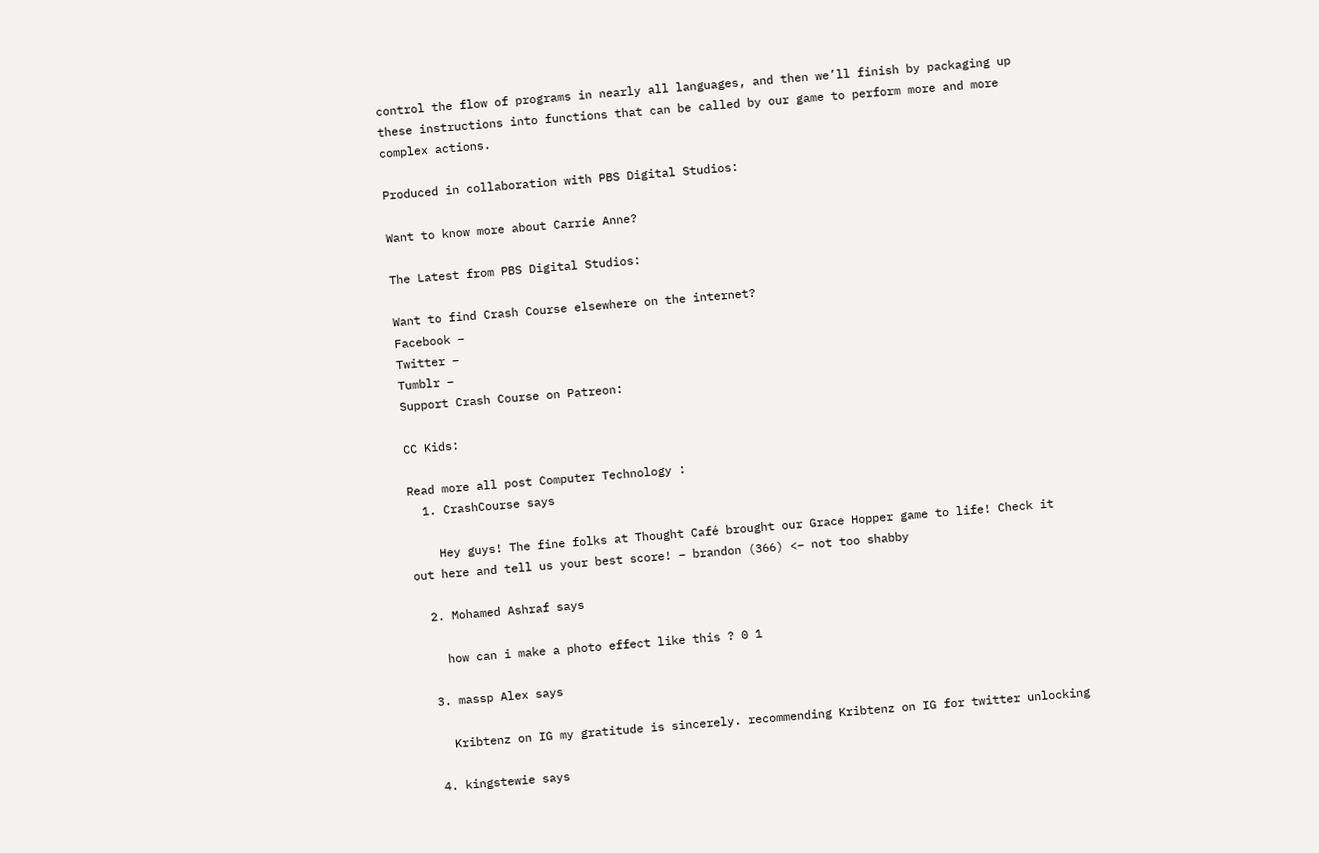control the flow of programs in nearly all languages, and then we’ll finish by packaging up these instructions into functions that can be called by our game to perform more and more complex actions.

Produced in collaboration with PBS Digital Studios:

Want to know more about Carrie Anne?

The Latest from PBS Digital Studios:

Want to find Crash Course elsewhere on the internet?
Facebook –
Twitter –
Tumblr –
Support Crash Course on Patreon:

CC Kids:

Read more all post Computer Technology :
  1. CrashCourse says

    Hey guys! The fine folks at Thought Café brought our Grace Hopper game to life! Check it out here and tell us your best score! – brandon (366) <– not too shabby

  2. Mohamed Ashraf says

    how can i make a photo effect like this ? 0 1

  3. massp Alex says

    Kribtenz on IG my gratitude is sincerely. recommending Kribtenz on IG for twitter unlocking

  4. kingstewie says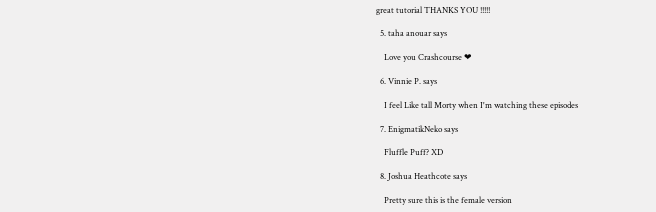great tutorial THANKS YOU !!!!!

  5. taha anouar says

    Love you Crashcourse ❤

  6. Vinnie P. says

    I feel Like tall Morty when I'm watching these episodes

  7. EnigmatikNeko says

    Fluffle Puff? XD

  8. Joshua Heathcote says

    Pretty sure this is the female version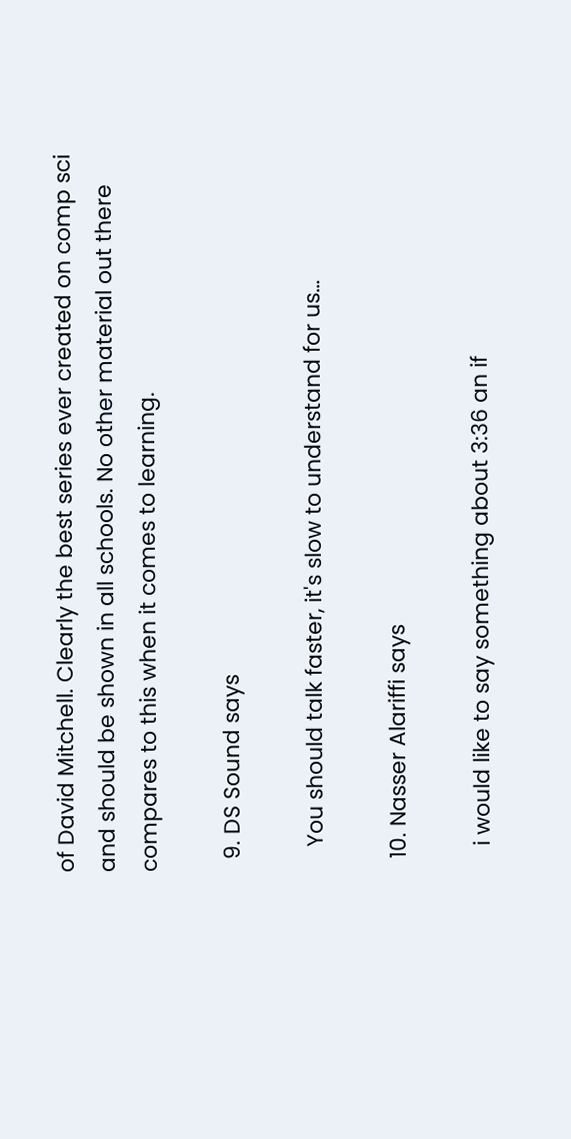of David Mitchell. Clearly the best series ever created on comp sci and should be shown in all schools. No other material out there compares to this when it comes to learning.

  9. DS Sound says

    You should talk faster, it's slow to understand for us…

  10. Nasser Alariffi says

    i would like to say something about 3:36 an if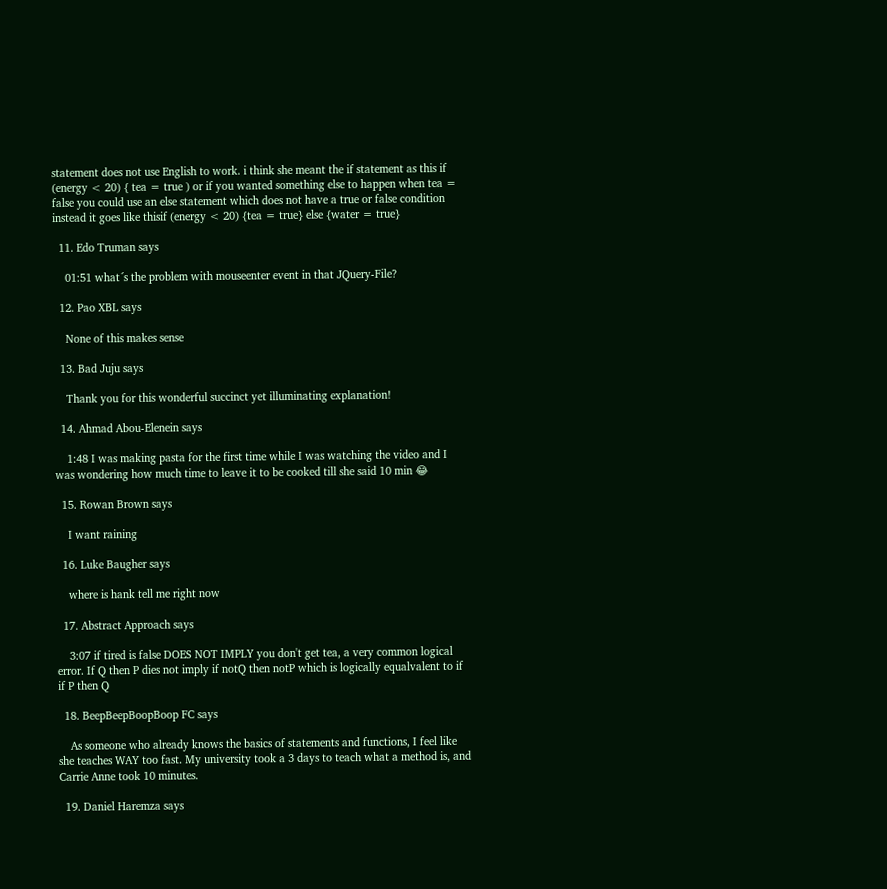statement does not use English to work. i think she meant the if statement as this if (energy < 20) { tea = true ) or if you wanted something else to happen when tea = false you could use an else statement which does not have a true or false condition instead it goes like thisif (energy < 20) {tea = true} else {water = true}

  11. Edo Truman says

    01:51 what´s the problem with mouseenter event in that JQuery-File?

  12. Pao XBL says

    None of this makes sense

  13. Bad Juju says

    Thank you for this wonderful succinct yet illuminating explanation!

  14. Ahmad Abou-Elenein says

    1:48 I was making pasta for the first time while I was watching the video and I was wondering how much time to leave it to be cooked till she said 10 min 😂

  15. Rowan Brown says

    I want raining

  16. Luke Baugher says

    where is hank tell me right now

  17. Abstract Approach says

    3:07 if tired is false DOES NOT IMPLY you don't get tea, a very common logical error. If Q then P dies not imply if notQ then notP which is logically equalvalent to if if P then Q

  18. BeepBeepBoopBoop FC says

    As someone who already knows the basics of statements and functions, I feel like she teaches WAY too fast. My university took a 3 days to teach what a method is, and Carrie Anne took 10 minutes.

  19. Daniel Haremza says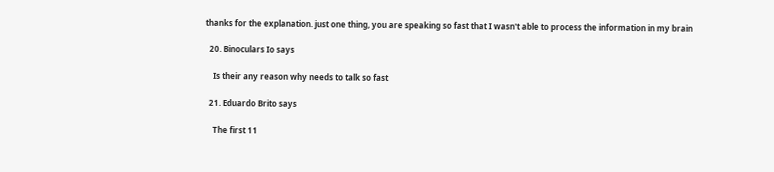thanks for the explanation. just one thing, you are speaking so fast that I wasn't able to process the information in my brain

  20. Binoculars Io says

    Is their any reason why needs to talk so fast

  21. Eduardo Brito says

    The first 11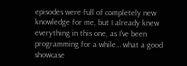episodes were full of completely new knowledge for me, but I already knew everything in this one, as I've been programming for a while… what a good showcase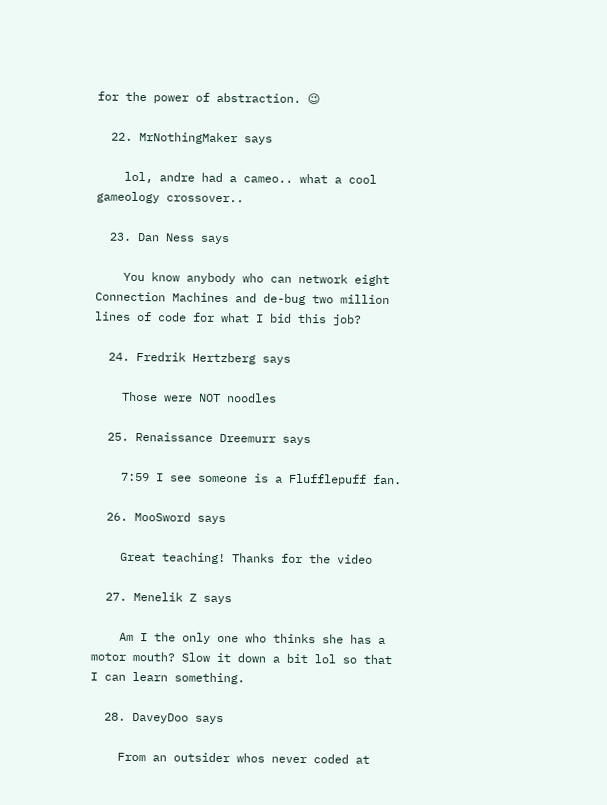for the power of abstraction. 😉

  22. MrNothingMaker says

    lol, andre had a cameo.. what a cool gameology crossover..

  23. Dan Ness says

    You know anybody who can network eight Connection Machines and de-bug two million lines of code for what I bid this job?

  24. Fredrik Hertzberg says

    Those were NOT noodles

  25. Renaissance Dreemurr says

    7:59 I see someone is a Flufflepuff fan.

  26. MooSword says

    Great teaching! Thanks for the video

  27. Menelik Z says

    Am I the only one who thinks she has a motor mouth? Slow it down a bit lol so that I can learn something.

  28. DaveyDoo says

    From an outsider whos never coded at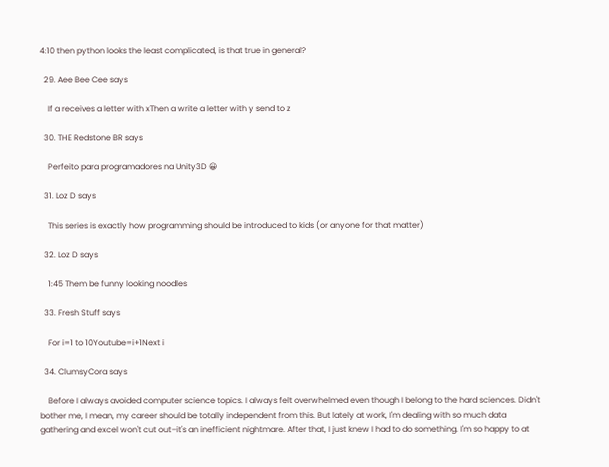4:10 then python looks the least complicated, is that true in general?

  29. Aee Bee Cee says

    If a receives a letter with xThen a write a letter with y send to z

  30. THE Redstone BR says

    Perfeito para programadores na Unity3D 😀

  31. Loz D says

    This series is exactly how programming should be introduced to kids (or anyone for that matter)

  32. Loz D says

    1:45 Them be funny looking noodles

  33. Fresh Stuff says

    For i=1 to 10Youtube=i+1Next i

  34. ClumsyCora says

    Before I always avoided computer science topics. I always felt overwhelmed even though I belong to the hard sciences. Didn't bother me, I mean, my career should be totally independent from this. But lately at work, I'm dealing with so much data gathering and excel won't cut out–it's an inefficient nightmare. After that, I just knew I had to do something. I'm so happy to at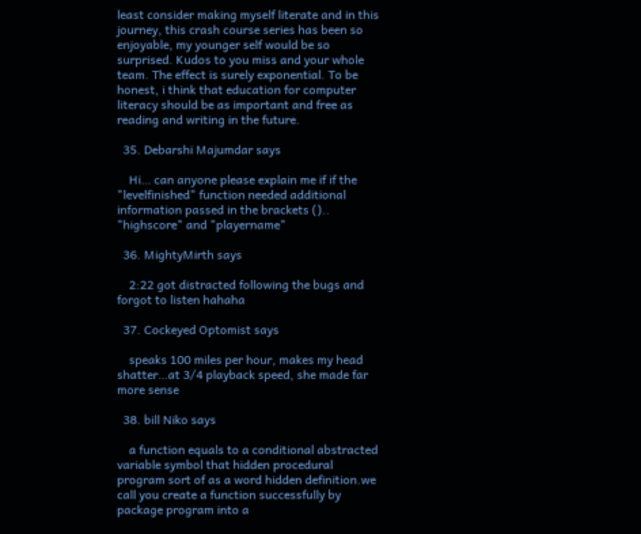least consider making myself literate and in this journey, this crash course series has been so enjoyable, my younger self would be so surprised. Kudos to you miss and your whole team. The effect is surely exponential. To be honest, i think that education for computer literacy should be as important and free as reading and writing in the future.

  35. Debarshi Majumdar says

    Hi… can anyone please explain me if if the "levelfinished" function needed additional information passed in the brackets ().. "highscore" and "playername"

  36. MightyMirth says

    2:22 got distracted following the bugs and forgot to listen hahaha

  37. Cockeyed Optomist says

    speaks 100 miles per hour, makes my head shatter…at 3/4 playback speed, she made far more sense

  38. bill Niko says

    a function equals to a conditional abstracted variable symbol that hidden procedural program sort of as a word hidden definition.we call you create a function successfully by package program into a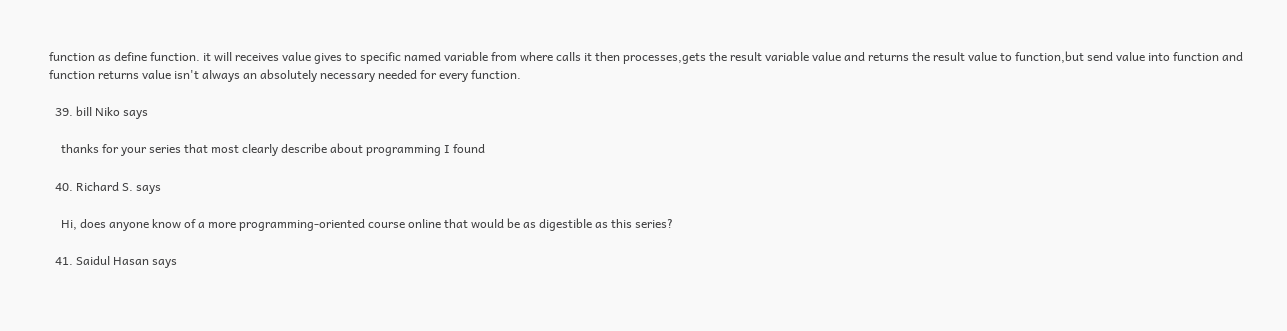function as define function. it will receives value gives to specific named variable from where calls it then processes,gets the result variable value and returns the result value to function,but send value into function and function returns value isn't always an absolutely necessary needed for every function.

  39. bill Niko says

    thanks for your series that most clearly describe about programming I found

  40. Richard S. says

    Hi, does anyone know of a more programming-oriented course online that would be as digestible as this series?

  41. Saidul Hasan says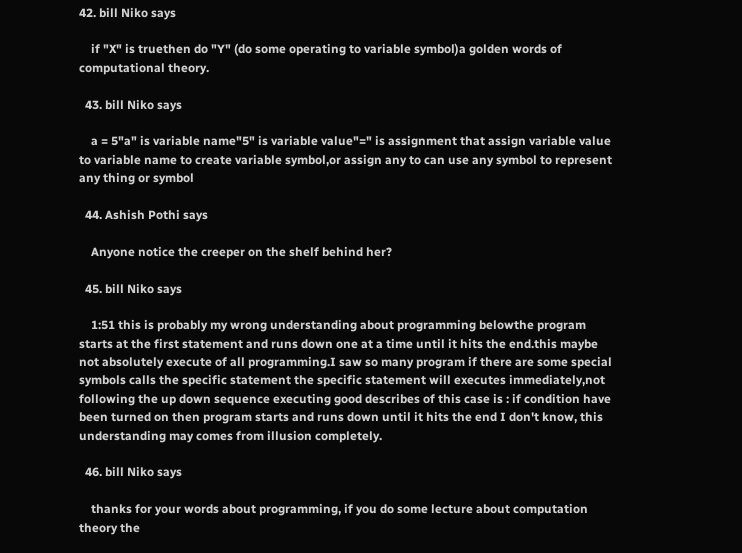42. bill Niko says

    if "X" is truethen do "Y" (do some operating to variable symbol)a golden words of computational theory.

  43. bill Niko says

    a = 5"a" is variable name"5" is variable value"=" is assignment that assign variable value to variable name to create variable symbol,or assign any to can use any symbol to represent any thing or symbol

  44. Ashish Pothi says

    Anyone notice the creeper on the shelf behind her?

  45. bill Niko says

    1:51 this is probably my wrong understanding about programming belowthe program starts at the first statement and runs down one at a time until it hits the end.this maybe not absolutely execute of all programming.I saw so many program if there are some special symbols calls the specific statement the specific statement will executes immediately,not following the up down sequence executing good describes of this case is : if condition have been turned on then program starts and runs down until it hits the end I don't know, this understanding may comes from illusion completely.

  46. bill Niko says

    thanks for your words about programming, if you do some lecture about computation theory the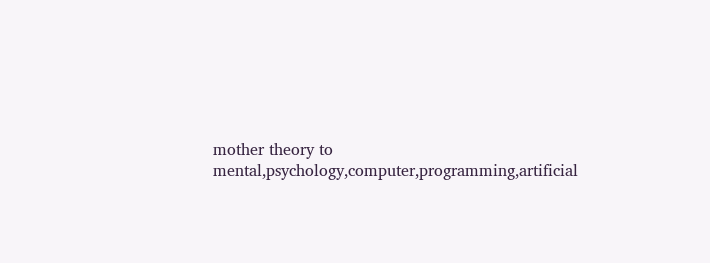mother theory to mental,psychology,computer,programming,artificial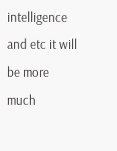intelligence and etc it will be more much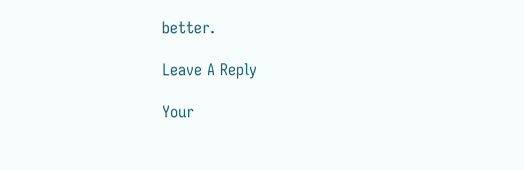better.

Leave A Reply

Your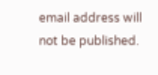email address will not be published.